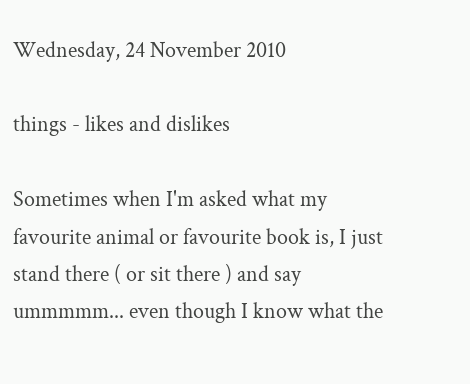Wednesday, 24 November 2010

things - likes and dislikes

Sometimes when I'm asked what my favourite animal or favourite book is, I just stand there ( or sit there ) and say ummmmm... even though I know what the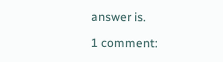answer is.

1 comment: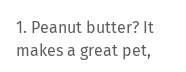1. Peanut butter? It makes a great pet,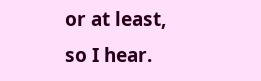or at least, so I hear.